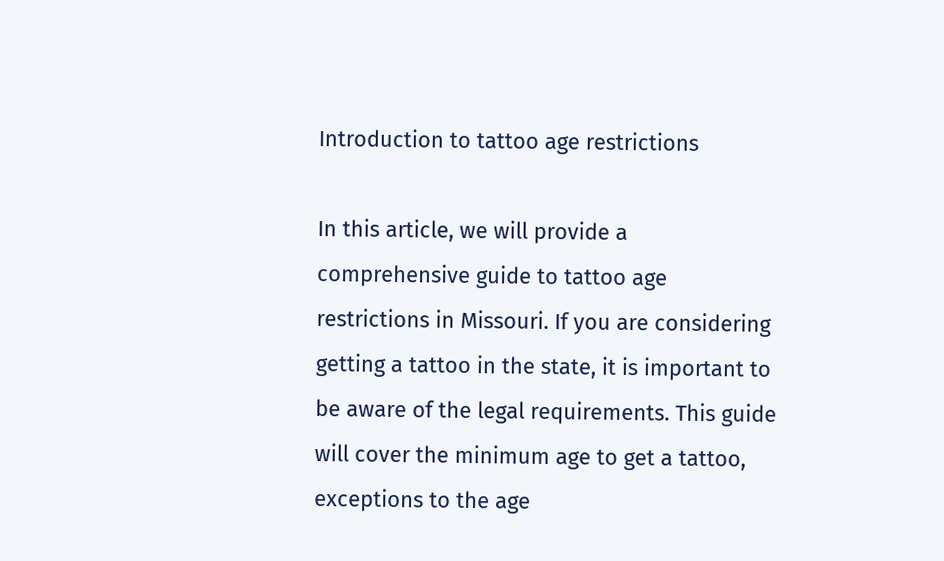Introduction to tattoo age restrictions

In this article, we will provide a comprehensive guide to tattoo age restrictions in Missouri. If you are considering getting a tattoo in the state, it is important to be aware of the legal requirements. This guide will cover the minimum age to get a tattoo, exceptions to the age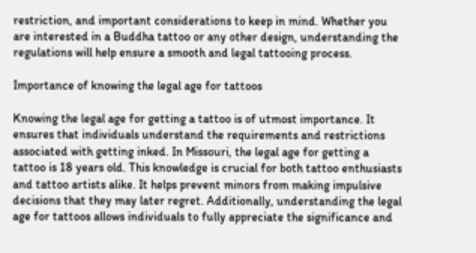restriction, and important considerations to keep in mind. Whether you are interested in a Buddha tattoo or any other design, understanding the regulations will help ensure a smooth and legal tattooing process.

Importance of knowing the legal age for tattoos

Knowing the legal age for getting a tattoo is of utmost importance. It ensures that individuals understand the requirements and restrictions associated with getting inked. In Missouri, the legal age for getting a tattoo is 18 years old. This knowledge is crucial for both tattoo enthusiasts and tattoo artists alike. It helps prevent minors from making impulsive decisions that they may later regret. Additionally, understanding the legal age for tattoos allows individuals to fully appreciate the significance and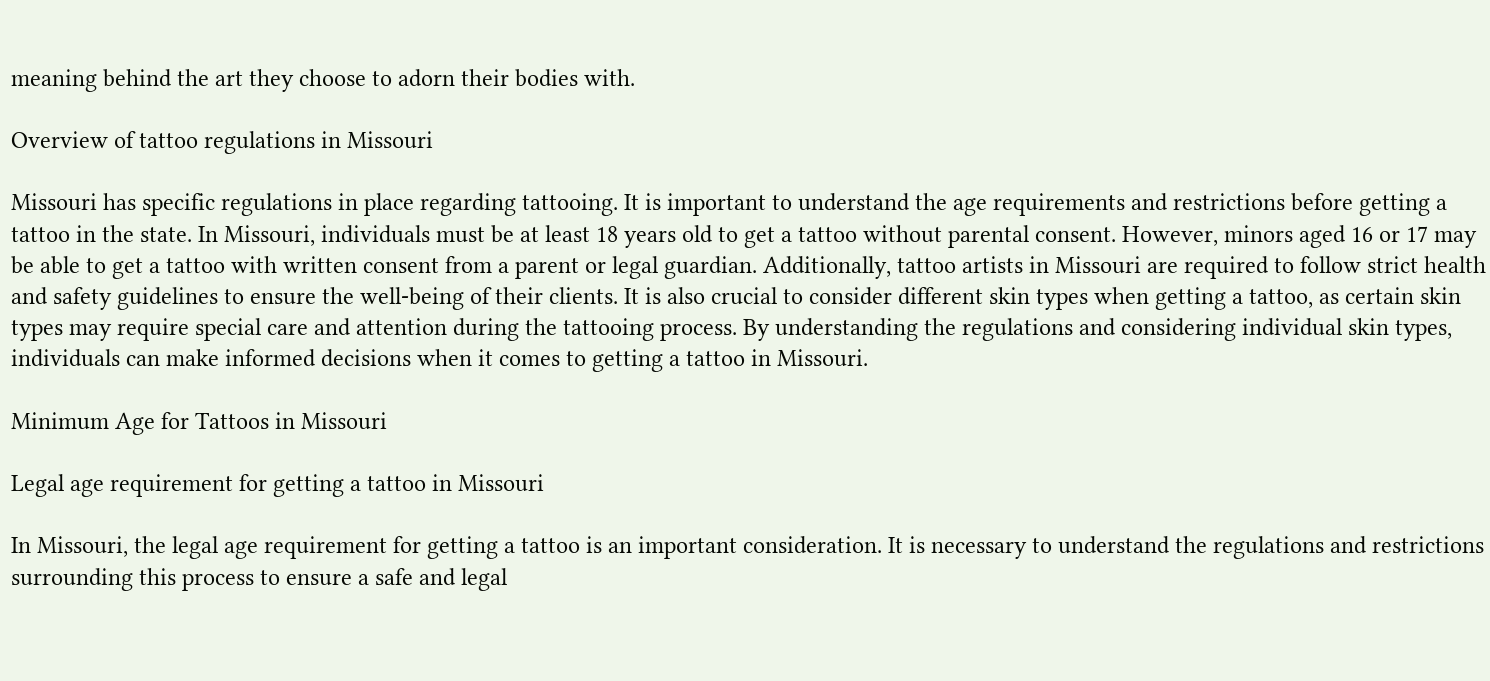meaning behind the art they choose to adorn their bodies with.

Overview of tattoo regulations in Missouri

Missouri has specific regulations in place regarding tattooing. It is important to understand the age requirements and restrictions before getting a tattoo in the state. In Missouri, individuals must be at least 18 years old to get a tattoo without parental consent. However, minors aged 16 or 17 may be able to get a tattoo with written consent from a parent or legal guardian. Additionally, tattoo artists in Missouri are required to follow strict health and safety guidelines to ensure the well-being of their clients. It is also crucial to consider different skin types when getting a tattoo, as certain skin types may require special care and attention during the tattooing process. By understanding the regulations and considering individual skin types, individuals can make informed decisions when it comes to getting a tattoo in Missouri.

Minimum Age for Tattoos in Missouri

Legal age requirement for getting a tattoo in Missouri

In Missouri, the legal age requirement for getting a tattoo is an important consideration. It is necessary to understand the regulations and restrictions surrounding this process to ensure a safe and legal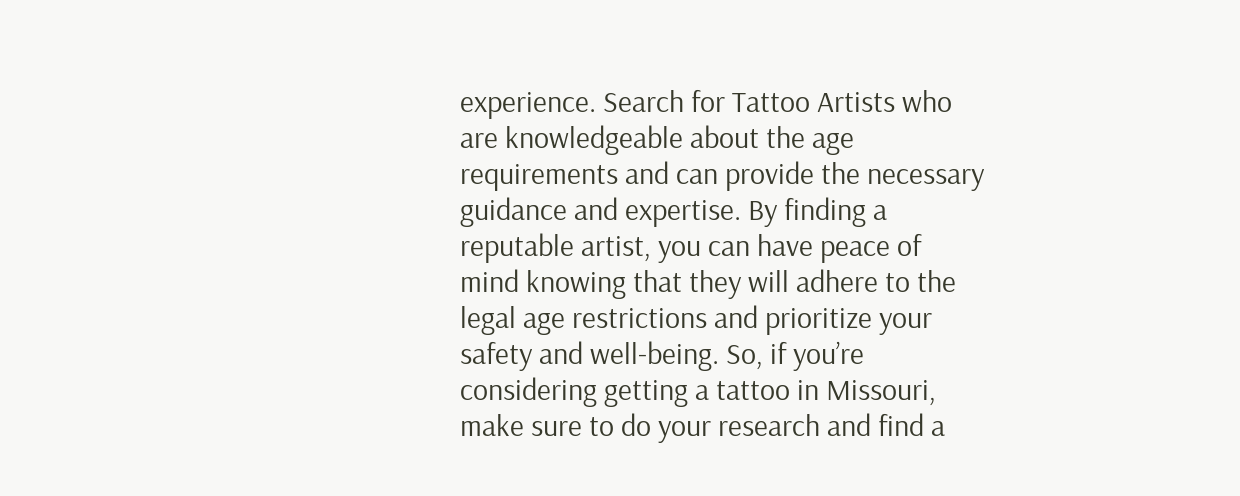experience. Search for Tattoo Artists who are knowledgeable about the age requirements and can provide the necessary guidance and expertise. By finding a reputable artist, you can have peace of mind knowing that they will adhere to the legal age restrictions and prioritize your safety and well-being. So, if you’re considering getting a tattoo in Missouri, make sure to do your research and find a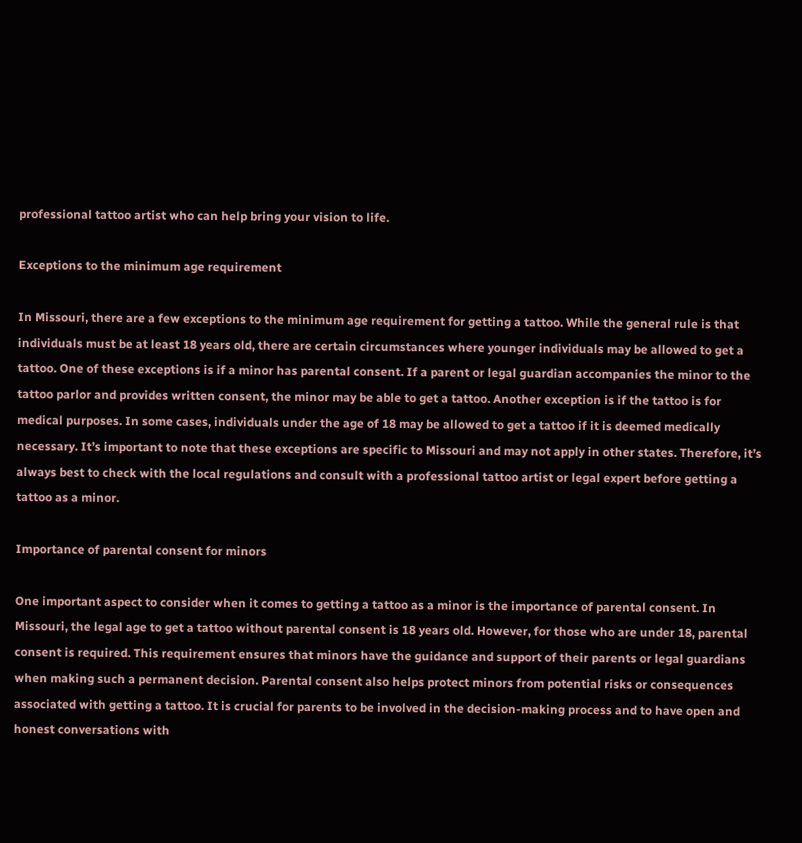professional tattoo artist who can help bring your vision to life.

Exceptions to the minimum age requirement

In Missouri, there are a few exceptions to the minimum age requirement for getting a tattoo. While the general rule is that individuals must be at least 18 years old, there are certain circumstances where younger individuals may be allowed to get a tattoo. One of these exceptions is if a minor has parental consent. If a parent or legal guardian accompanies the minor to the tattoo parlor and provides written consent, the minor may be able to get a tattoo. Another exception is if the tattoo is for medical purposes. In some cases, individuals under the age of 18 may be allowed to get a tattoo if it is deemed medically necessary. It’s important to note that these exceptions are specific to Missouri and may not apply in other states. Therefore, it’s always best to check with the local regulations and consult with a professional tattoo artist or legal expert before getting a tattoo as a minor.

Importance of parental consent for minors

One important aspect to consider when it comes to getting a tattoo as a minor is the importance of parental consent. In Missouri, the legal age to get a tattoo without parental consent is 18 years old. However, for those who are under 18, parental consent is required. This requirement ensures that minors have the guidance and support of their parents or legal guardians when making such a permanent decision. Parental consent also helps protect minors from potential risks or consequences associated with getting a tattoo. It is crucial for parents to be involved in the decision-making process and to have open and honest conversations with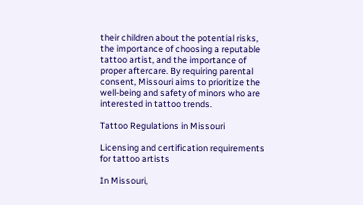their children about the potential risks, the importance of choosing a reputable tattoo artist, and the importance of proper aftercare. By requiring parental consent, Missouri aims to prioritize the well-being and safety of minors who are interested in tattoo trends.

Tattoo Regulations in Missouri

Licensing and certification requirements for tattoo artists

In Missouri,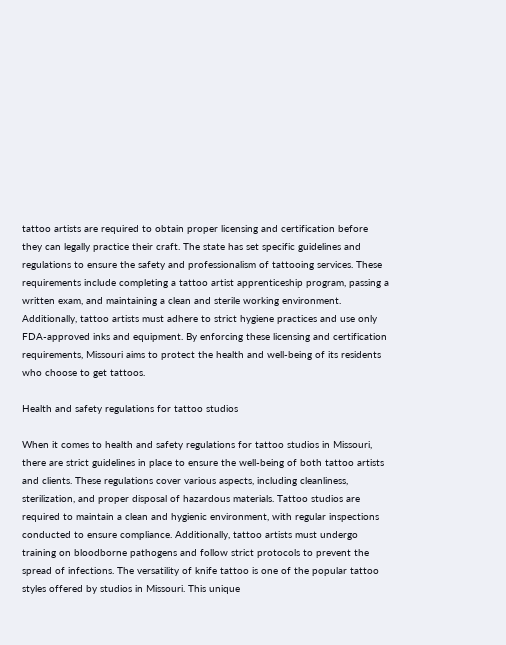tattoo artists are required to obtain proper licensing and certification before they can legally practice their craft. The state has set specific guidelines and regulations to ensure the safety and professionalism of tattooing services. These requirements include completing a tattoo artist apprenticeship program, passing a written exam, and maintaining a clean and sterile working environment. Additionally, tattoo artists must adhere to strict hygiene practices and use only FDA-approved inks and equipment. By enforcing these licensing and certification requirements, Missouri aims to protect the health and well-being of its residents who choose to get tattoos.

Health and safety regulations for tattoo studios

When it comes to health and safety regulations for tattoo studios in Missouri, there are strict guidelines in place to ensure the well-being of both tattoo artists and clients. These regulations cover various aspects, including cleanliness, sterilization, and proper disposal of hazardous materials. Tattoo studios are required to maintain a clean and hygienic environment, with regular inspections conducted to ensure compliance. Additionally, tattoo artists must undergo training on bloodborne pathogens and follow strict protocols to prevent the spread of infections. The versatility of knife tattoo is one of the popular tattoo styles offered by studios in Missouri. This unique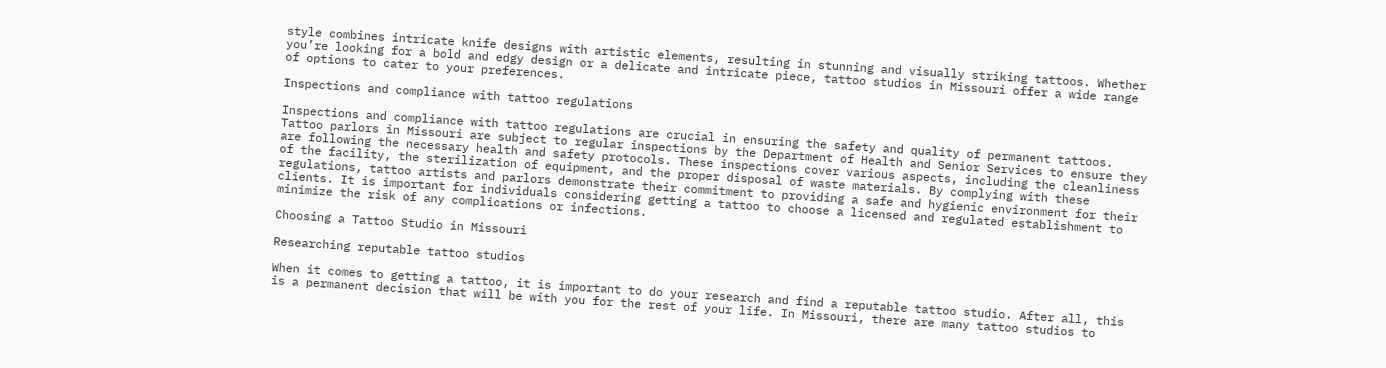style combines intricate knife designs with artistic elements, resulting in stunning and visually striking tattoos. Whether you’re looking for a bold and edgy design or a delicate and intricate piece, tattoo studios in Missouri offer a wide range of options to cater to your preferences.

Inspections and compliance with tattoo regulations

Inspections and compliance with tattoo regulations are crucial in ensuring the safety and quality of permanent tattoos. Tattoo parlors in Missouri are subject to regular inspections by the Department of Health and Senior Services to ensure they are following the necessary health and safety protocols. These inspections cover various aspects, including the cleanliness of the facility, the sterilization of equipment, and the proper disposal of waste materials. By complying with these regulations, tattoo artists and parlors demonstrate their commitment to providing a safe and hygienic environment for their clients. It is important for individuals considering getting a tattoo to choose a licensed and regulated establishment to minimize the risk of any complications or infections.

Choosing a Tattoo Studio in Missouri

Researching reputable tattoo studios

When it comes to getting a tattoo, it is important to do your research and find a reputable tattoo studio. After all, this is a permanent decision that will be with you for the rest of your life. In Missouri, there are many tattoo studios to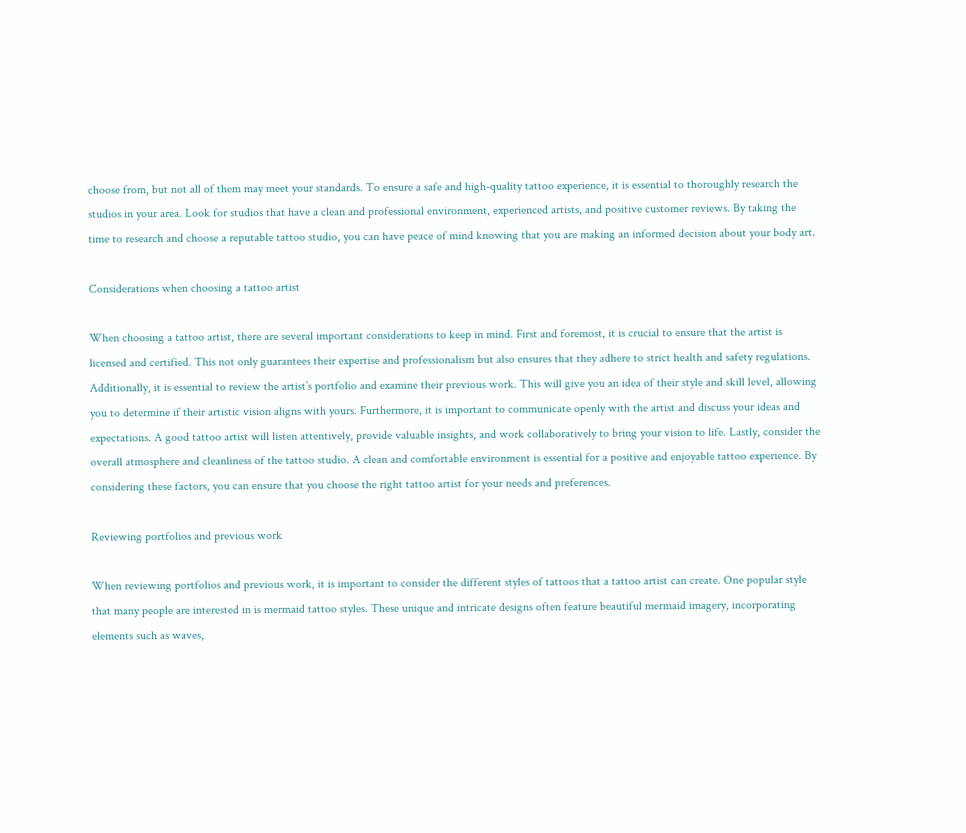choose from, but not all of them may meet your standards. To ensure a safe and high-quality tattoo experience, it is essential to thoroughly research the studios in your area. Look for studios that have a clean and professional environment, experienced artists, and positive customer reviews. By taking the time to research and choose a reputable tattoo studio, you can have peace of mind knowing that you are making an informed decision about your body art.

Considerations when choosing a tattoo artist

When choosing a tattoo artist, there are several important considerations to keep in mind. First and foremost, it is crucial to ensure that the artist is licensed and certified. This not only guarantees their expertise and professionalism but also ensures that they adhere to strict health and safety regulations. Additionally, it is essential to review the artist’s portfolio and examine their previous work. This will give you an idea of their style and skill level, allowing you to determine if their artistic vision aligns with yours. Furthermore, it is important to communicate openly with the artist and discuss your ideas and expectations. A good tattoo artist will listen attentively, provide valuable insights, and work collaboratively to bring your vision to life. Lastly, consider the overall atmosphere and cleanliness of the tattoo studio. A clean and comfortable environment is essential for a positive and enjoyable tattoo experience. By considering these factors, you can ensure that you choose the right tattoo artist for your needs and preferences.

Reviewing portfolios and previous work

When reviewing portfolios and previous work, it is important to consider the different styles of tattoos that a tattoo artist can create. One popular style that many people are interested in is mermaid tattoo styles. These unique and intricate designs often feature beautiful mermaid imagery, incorporating elements such as waves,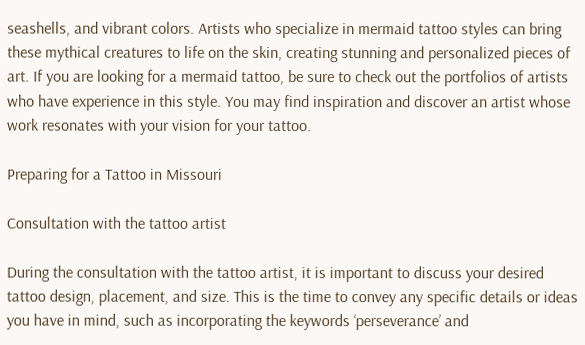seashells, and vibrant colors. Artists who specialize in mermaid tattoo styles can bring these mythical creatures to life on the skin, creating stunning and personalized pieces of art. If you are looking for a mermaid tattoo, be sure to check out the portfolios of artists who have experience in this style. You may find inspiration and discover an artist whose work resonates with your vision for your tattoo.

Preparing for a Tattoo in Missouri

Consultation with the tattoo artist

During the consultation with the tattoo artist, it is important to discuss your desired tattoo design, placement, and size. This is the time to convey any specific details or ideas you have in mind, such as incorporating the keywords ‘perseverance’ and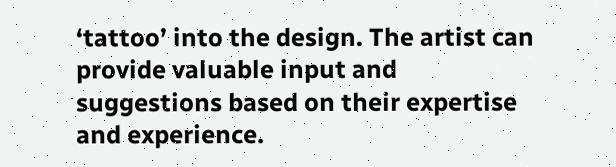‘tattoo’ into the design. The artist can provide valuable input and suggestions based on their expertise and experience.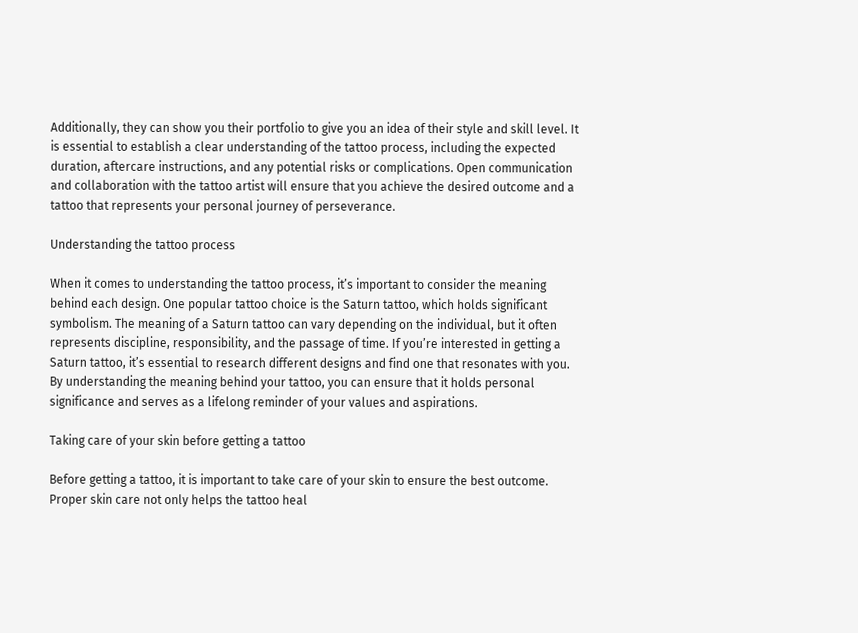Additionally, they can show you their portfolio to give you an idea of their style and skill level. It is essential to establish a clear understanding of the tattoo process, including the expected duration, aftercare instructions, and any potential risks or complications. Open communication and collaboration with the tattoo artist will ensure that you achieve the desired outcome and a tattoo that represents your personal journey of perseverance.

Understanding the tattoo process

When it comes to understanding the tattoo process, it’s important to consider the meaning behind each design. One popular tattoo choice is the Saturn tattoo, which holds significant symbolism. The meaning of a Saturn tattoo can vary depending on the individual, but it often represents discipline, responsibility, and the passage of time. If you’re interested in getting a Saturn tattoo, it’s essential to research different designs and find one that resonates with you. By understanding the meaning behind your tattoo, you can ensure that it holds personal significance and serves as a lifelong reminder of your values and aspirations.

Taking care of your skin before getting a tattoo

Before getting a tattoo, it is important to take care of your skin to ensure the best outcome. Proper skin care not only helps the tattoo heal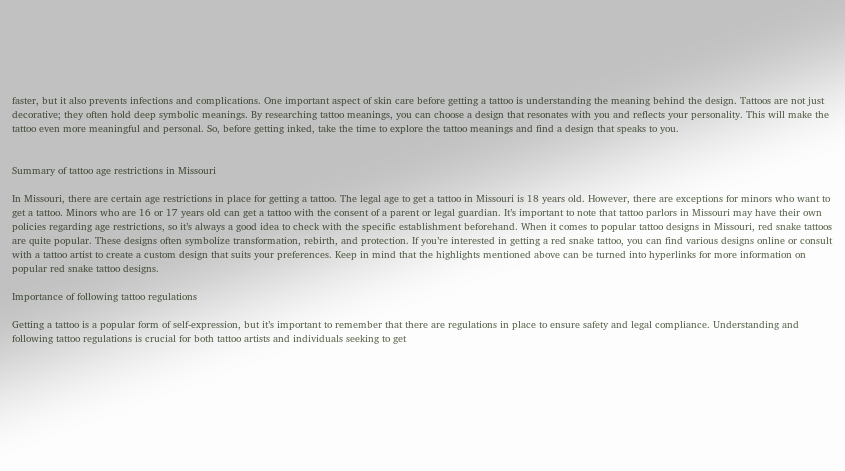faster, but it also prevents infections and complications. One important aspect of skin care before getting a tattoo is understanding the meaning behind the design. Tattoos are not just decorative; they often hold deep symbolic meanings. By researching tattoo meanings, you can choose a design that resonates with you and reflects your personality. This will make the tattoo even more meaningful and personal. So, before getting inked, take the time to explore the tattoo meanings and find a design that speaks to you.


Summary of tattoo age restrictions in Missouri

In Missouri, there are certain age restrictions in place for getting a tattoo. The legal age to get a tattoo in Missouri is 18 years old. However, there are exceptions for minors who want to get a tattoo. Minors who are 16 or 17 years old can get a tattoo with the consent of a parent or legal guardian. It’s important to note that tattoo parlors in Missouri may have their own policies regarding age restrictions, so it’s always a good idea to check with the specific establishment beforehand. When it comes to popular tattoo designs in Missouri, red snake tattoos are quite popular. These designs often symbolize transformation, rebirth, and protection. If you’re interested in getting a red snake tattoo, you can find various designs online or consult with a tattoo artist to create a custom design that suits your preferences. Keep in mind that the highlights mentioned above can be turned into hyperlinks for more information on popular red snake tattoo designs.

Importance of following tattoo regulations

Getting a tattoo is a popular form of self-expression, but it’s important to remember that there are regulations in place to ensure safety and legal compliance. Understanding and following tattoo regulations is crucial for both tattoo artists and individuals seeking to get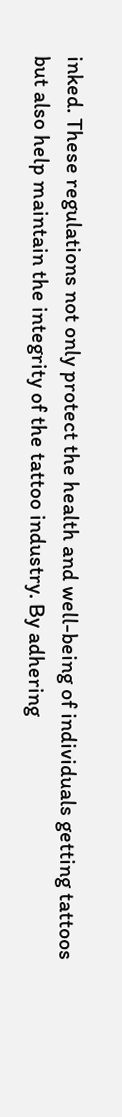inked. These regulations not only protect the health and well-being of individuals getting tattoos but also help maintain the integrity of the tattoo industry. By adhering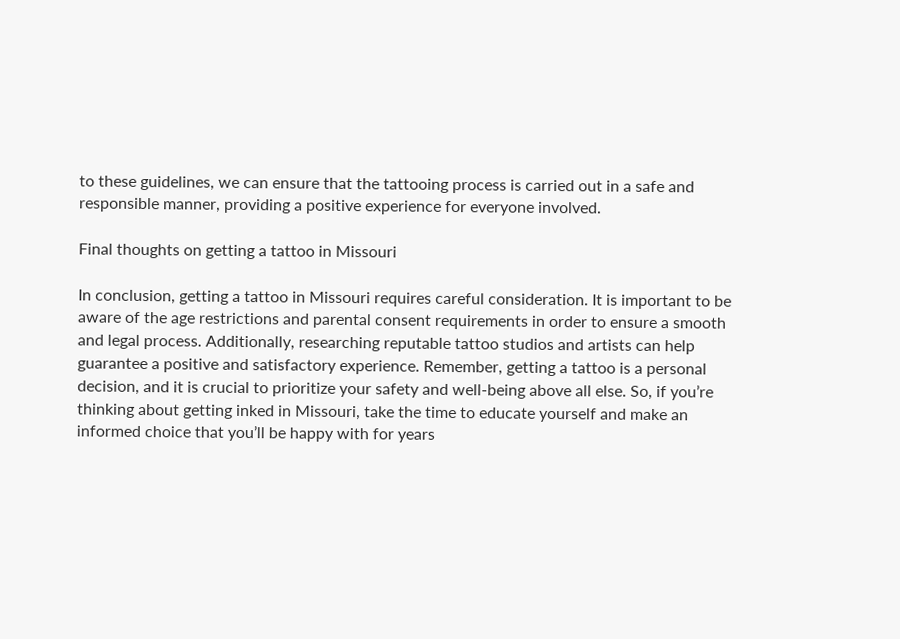to these guidelines, we can ensure that the tattooing process is carried out in a safe and responsible manner, providing a positive experience for everyone involved.

Final thoughts on getting a tattoo in Missouri

In conclusion, getting a tattoo in Missouri requires careful consideration. It is important to be aware of the age restrictions and parental consent requirements in order to ensure a smooth and legal process. Additionally, researching reputable tattoo studios and artists can help guarantee a positive and satisfactory experience. Remember, getting a tattoo is a personal decision, and it is crucial to prioritize your safety and well-being above all else. So, if you’re thinking about getting inked in Missouri, take the time to educate yourself and make an informed choice that you’ll be happy with for years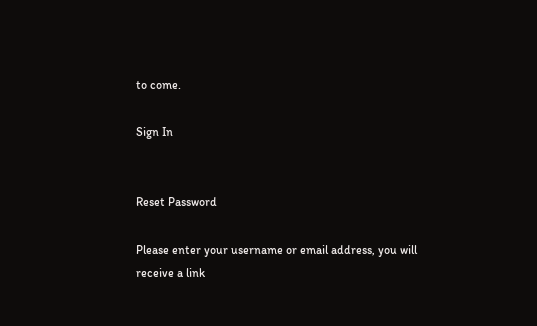to come.

Sign In


Reset Password

Please enter your username or email address, you will receive a link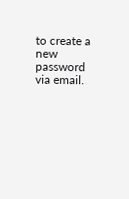to create a new password via email.